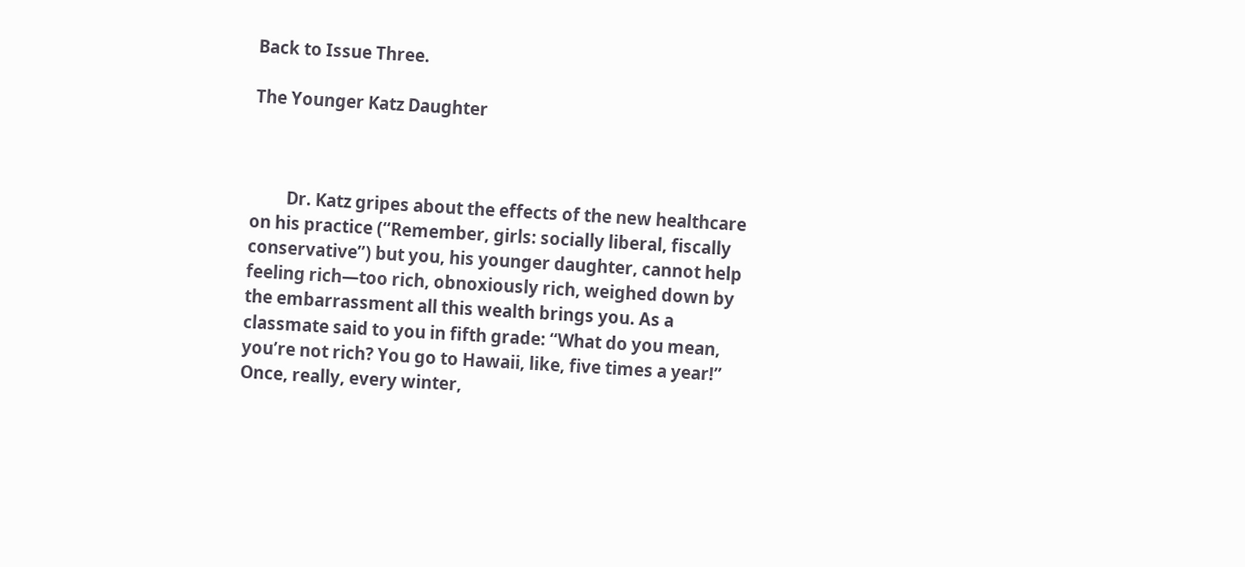Back to Issue Three.

The Younger Katz Daughter



         Dr. Katz gripes about the effects of the new healthcare on his practice (“Remember, girls: socially liberal, fiscally conservative”) but you, his younger daughter, cannot help feeling rich—too rich, obnoxiously rich, weighed down by the embarrassment all this wealth brings you. As a classmate said to you in fifth grade: “What do you mean, you’re not rich? You go to Hawaii, like, five times a year!” Once, really, every winter,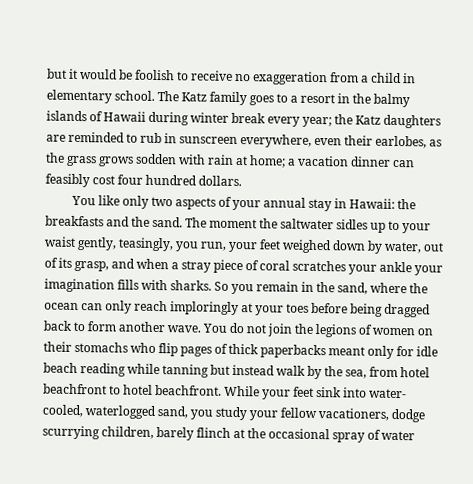but it would be foolish to receive no exaggeration from a child in elementary school. The Katz family goes to a resort in the balmy islands of Hawaii during winter break every year; the Katz daughters are reminded to rub in sunscreen everywhere, even their earlobes, as the grass grows sodden with rain at home; a vacation dinner can feasibly cost four hundred dollars.
         You like only two aspects of your annual stay in Hawaii: the breakfasts and the sand. The moment the saltwater sidles up to your waist gently, teasingly, you run, your feet weighed down by water, out of its grasp, and when a stray piece of coral scratches your ankle your imagination fills with sharks. So you remain in the sand, where the ocean can only reach imploringly at your toes before being dragged back to form another wave. You do not join the legions of women on their stomachs who flip pages of thick paperbacks meant only for idle beach reading while tanning but instead walk by the sea, from hotel beachfront to hotel beachfront. While your feet sink into water-cooled, waterlogged sand, you study your fellow vacationers, dodge scurrying children, barely flinch at the occasional spray of water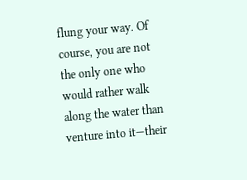flung your way. Of course, you are not the only one who would rather walk along the water than venture into it—their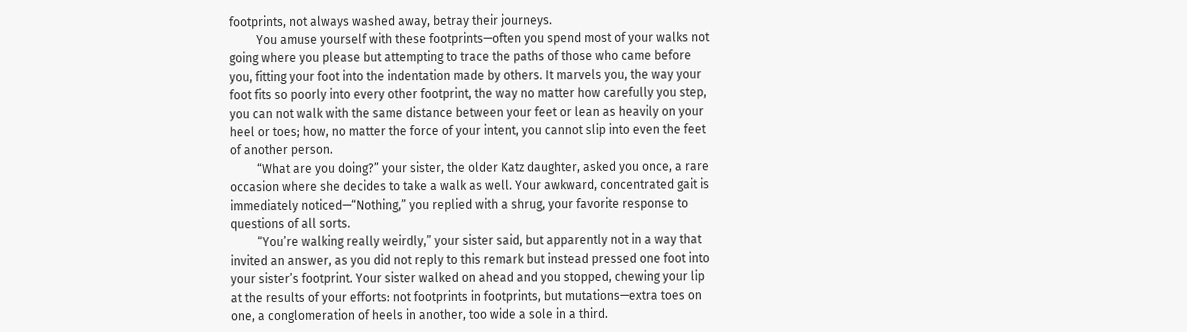footprints, not always washed away, betray their journeys.
         You amuse yourself with these footprints—often you spend most of your walks not going where you please but attempting to trace the paths of those who came before you, fitting your foot into the indentation made by others. It marvels you, the way your foot fits so poorly into every other footprint, the way no matter how carefully you step, you can not walk with the same distance between your feet or lean as heavily on your heel or toes; how, no matter the force of your intent, you cannot slip into even the feet of another person.
         “What are you doing?” your sister, the older Katz daughter, asked you once, a rare occasion where she decides to take a walk as well. Your awkward, concentrated gait is immediately noticed—“Nothing,” you replied with a shrug, your favorite response to questions of all sorts.
         “You’re walking really weirdly,” your sister said, but apparently not in a way that invited an answer, as you did not reply to this remark but instead pressed one foot into your sister’s footprint. Your sister walked on ahead and you stopped, chewing your lip at the results of your efforts: not footprints in footprints, but mutations—extra toes on one, a conglomeration of heels in another, too wide a sole in a third.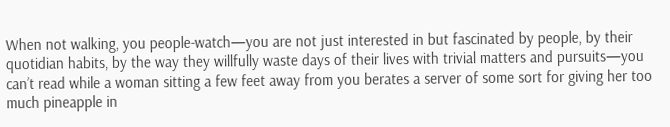When not walking, you people-watch—you are not just interested in but fascinated by people, by their quotidian habits, by the way they willfully waste days of their lives with trivial matters and pursuits—you can’t read while a woman sitting a few feet away from you berates a server of some sort for giving her too much pineapple in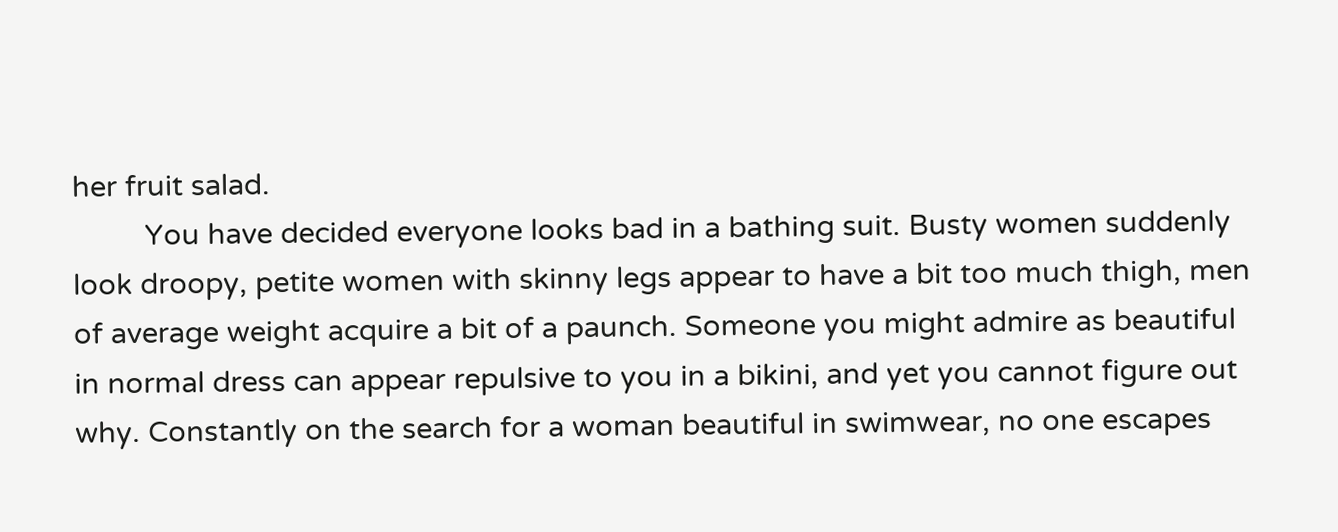her fruit salad.
         You have decided everyone looks bad in a bathing suit. Busty women suddenly look droopy, petite women with skinny legs appear to have a bit too much thigh, men of average weight acquire a bit of a paunch. Someone you might admire as beautiful in normal dress can appear repulsive to you in a bikini, and yet you cannot figure out why. Constantly on the search for a woman beautiful in swimwear, no one escapes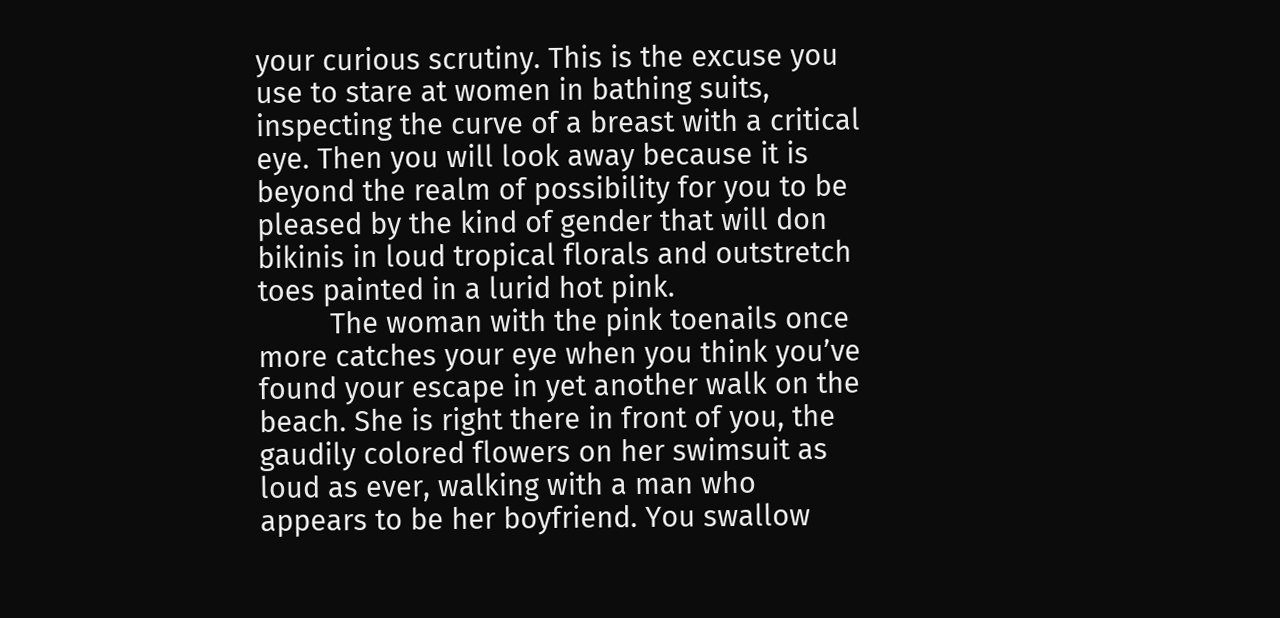your curious scrutiny. This is the excuse you use to stare at women in bathing suits, inspecting the curve of a breast with a critical eye. Then you will look away because it is beyond the realm of possibility for you to be pleased by the kind of gender that will don bikinis in loud tropical florals and outstretch toes painted in a lurid hot pink.
         The woman with the pink toenails once more catches your eye when you think you’ve found your escape in yet another walk on the beach. She is right there in front of you, the gaudily colored flowers on her swimsuit as loud as ever, walking with a man who appears to be her boyfriend. You swallow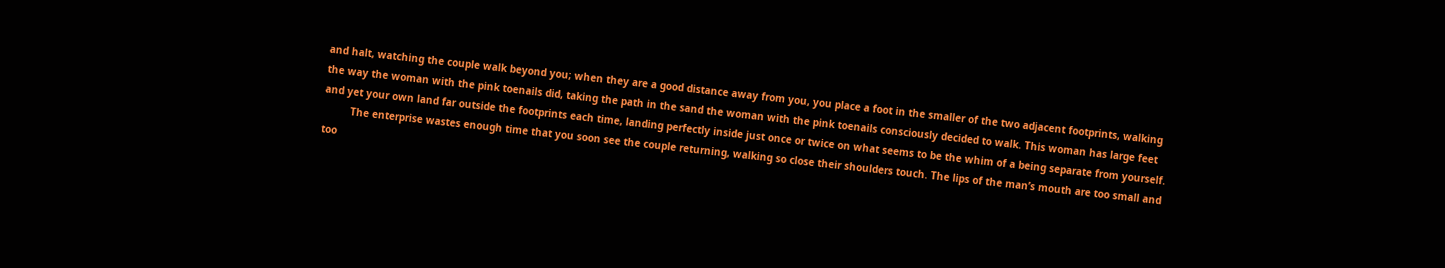and halt, watching the couple walk beyond you; when they are a good distance away from you, you place a foot in the smaller of the two adjacent footprints, walking the way the woman with the pink toenails did, taking the path in the sand the woman with the pink toenails consciously decided to walk. This woman has large feet and yet your own land far outside the footprints each time, landing perfectly inside just once or twice on what seems to be the whim of a being separate from yourself.
         The enterprise wastes enough time that you soon see the couple returning, walking so close their shoulders touch. The lips of the man’s mouth are too small and too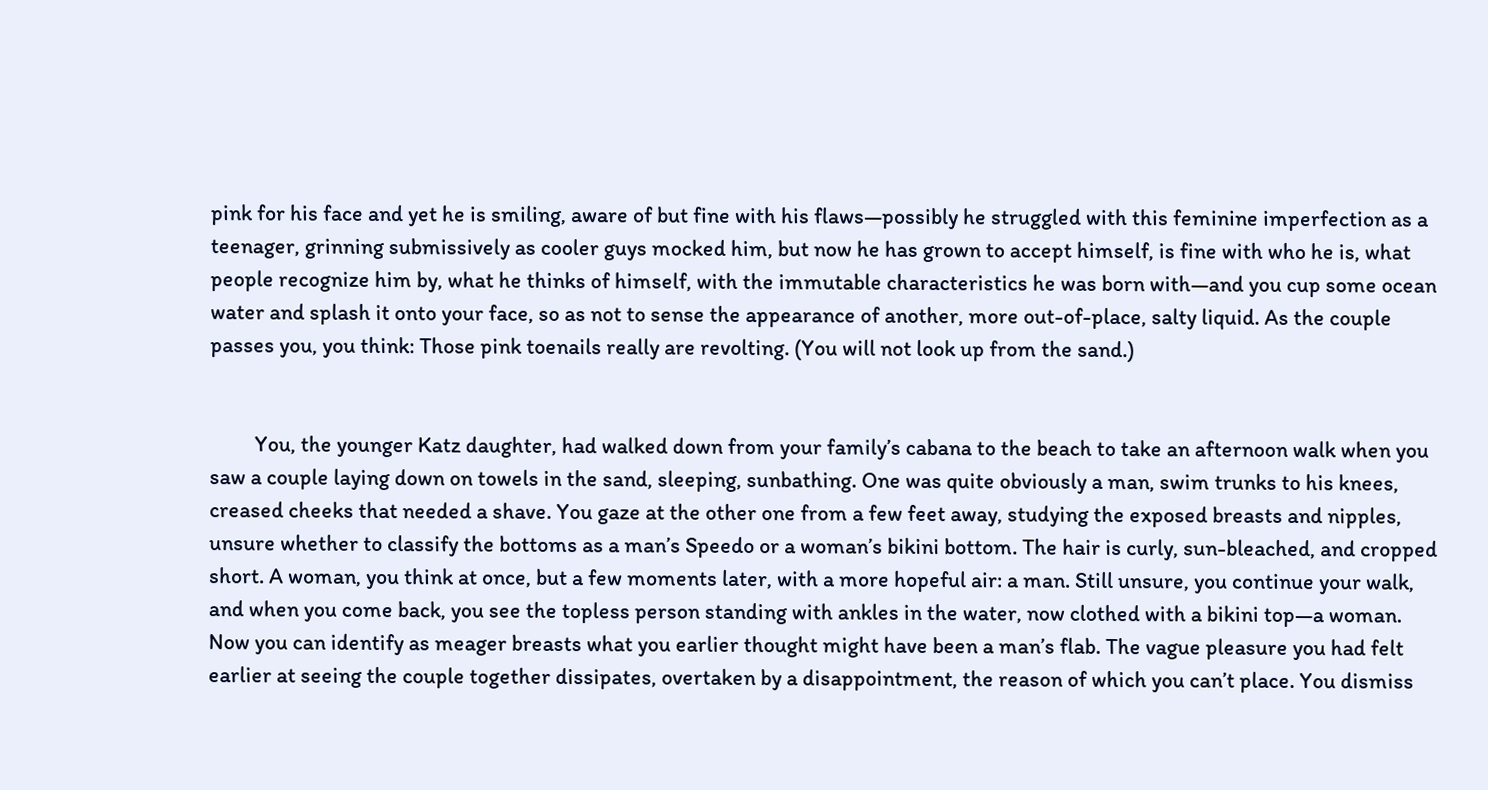pink for his face and yet he is smiling, aware of but fine with his flaws—possibly he struggled with this feminine imperfection as a teenager, grinning submissively as cooler guys mocked him, but now he has grown to accept himself, is fine with who he is, what people recognize him by, what he thinks of himself, with the immutable characteristics he was born with—and you cup some ocean water and splash it onto your face, so as not to sense the appearance of another, more out-of-place, salty liquid. As the couple passes you, you think: Those pink toenails really are revolting. (You will not look up from the sand.)


         You, the younger Katz daughter, had walked down from your family’s cabana to the beach to take an afternoon walk when you saw a couple laying down on towels in the sand, sleeping, sunbathing. One was quite obviously a man, swim trunks to his knees, creased cheeks that needed a shave. You gaze at the other one from a few feet away, studying the exposed breasts and nipples, unsure whether to classify the bottoms as a man’s Speedo or a woman’s bikini bottom. The hair is curly, sun-bleached, and cropped short. A woman, you think at once, but a few moments later, with a more hopeful air: a man. Still unsure, you continue your walk, and when you come back, you see the topless person standing with ankles in the water, now clothed with a bikini top—a woman. Now you can identify as meager breasts what you earlier thought might have been a man’s flab. The vague pleasure you had felt earlier at seeing the couple together dissipates, overtaken by a disappointment, the reason of which you can’t place. You dismiss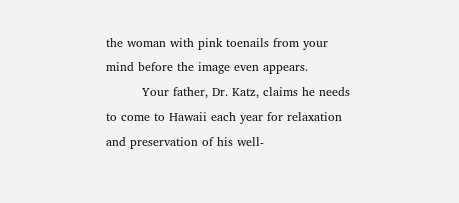the woman with pink toenails from your mind before the image even appears.
         Your father, Dr. Katz, claims he needs to come to Hawaii each year for relaxation and preservation of his well-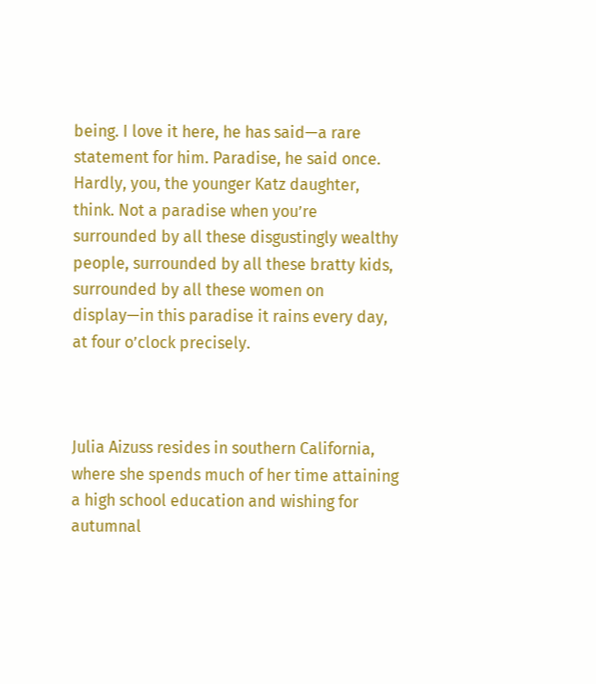being. I love it here, he has said—a rare statement for him. Paradise, he said once. Hardly, you, the younger Katz daughter, think. Not a paradise when you’re surrounded by all these disgustingly wealthy people, surrounded by all these bratty kids, surrounded by all these women on display—in this paradise it rains every day, at four o’clock precisely.



Julia Aizuss resides in southern California, where she spends much of her time attaining a high school education and wishing for autumnal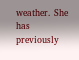weather. She has previously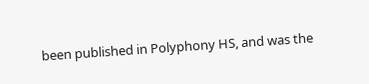been published in Polyphony HS, and was the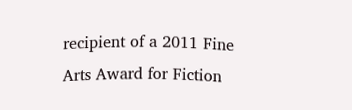recipient of a 2011 Fine Arts Award for Fiction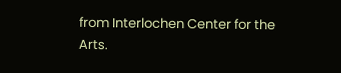from Interlochen Center for the Arts.